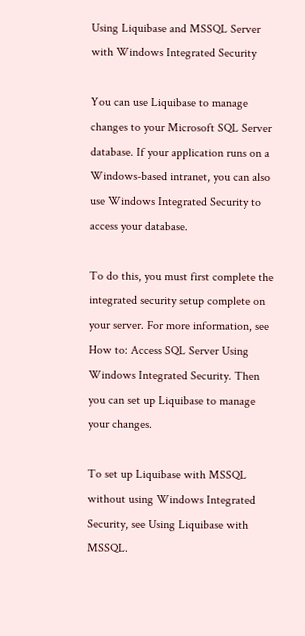Using Liquibase and MSSQL Server with Windows Integrated Security

You can use Liquibase to manage changes to your Microsoft SQL Server database. If your application runs on a Windows-based intranet, you can also use Windows Integrated Security to access your database.

To do this, you must first complete the integrated security setup complete on your server. For more information, see How to: Access SQL Server Using Windows Integrated Security. Then you can set up Liquibase to manage your changes.

To set up Liquibase with MSSQL without using Windows Integrated Security, see Using Liquibase with MSSQL.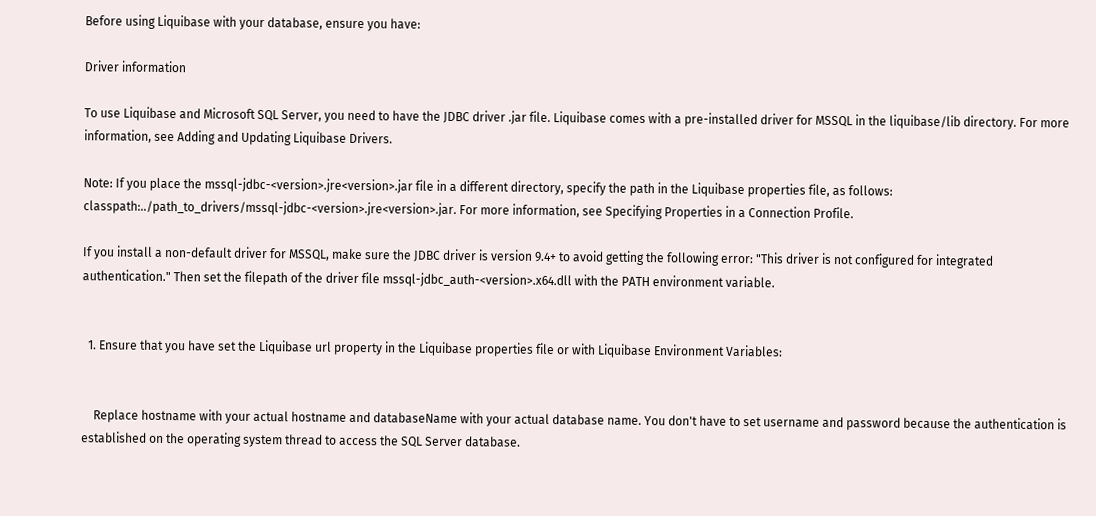Before using Liquibase with your database, ensure you have:

Driver information

To use Liquibase and Microsoft SQL Server, you need to have the JDBC driver .jar file. Liquibase comes with a pre-installed driver for MSSQL in the liquibase/lib directory. For more information, see Adding and Updating Liquibase Drivers.

Note: If you place the mssql-jdbc-<version>.jre<version>.jar file in a different directory, specify the path in the Liquibase properties file, as follows: classpath:../path_to_drivers/mssql-jdbc-<version>.jre<version>.jar. For more information, see Specifying Properties in a Connection Profile.

If you install a non-default driver for MSSQL, make sure the JDBC driver is version 9.4+ to avoid getting the following error: "This driver is not configured for integrated authentication." Then set the filepath of the driver file mssql-jdbc_auth-<version>.x64.dll with the PATH environment variable.


  1. Ensure that you have set the Liquibase url property in the Liquibase properties file or with Liquibase Environment Variables:


    Replace hostname with your actual hostname and databaseName with your actual database name. You don't have to set username and password because the authentication is established on the operating system thread to access the SQL Server database.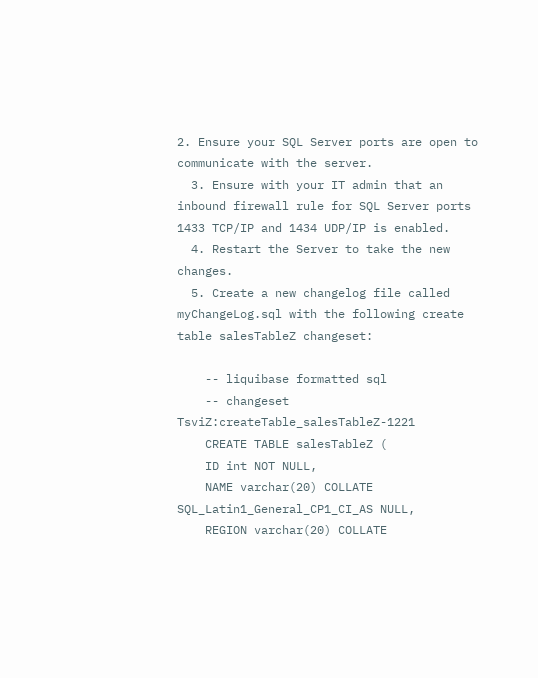2. Ensure your SQL Server ports are open to communicate with the server.
  3. Ensure with your IT admin that an inbound firewall rule for SQL Server ports 1433 TCP/IP and 1434 UDP/IP is enabled.
  4. Restart the Server to take the new changes.
  5. Create a new changelog file called myChangeLog.sql with the following create table salesTableZ changeset:

    -- liquibase formatted sql
    -- changeset TsviZ:createTable_salesTableZ-1221
    CREATE TABLE salesTableZ (
    ID int NOT NULL,
    NAME varchar(20) COLLATE SQL_Latin1_General_CP1_CI_AS NULL,
    REGION varchar(20) COLLATE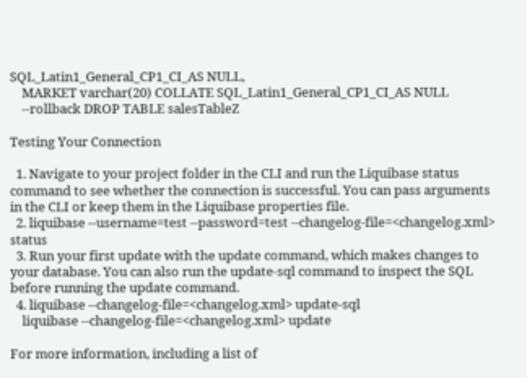SQL_Latin1_General_CP1_CI_AS NULL,
    MARKET varchar(20) COLLATE SQL_Latin1_General_CP1_CI_AS NULL
    --rollback DROP TABLE salesTableZ

Testing Your Connection

  1. Navigate to your project folder in the CLI and run the Liquibase status command to see whether the connection is successful. You can pass arguments in the CLI or keep them in the Liquibase properties file.
  2. liquibase --username=test --password=test --changelog-file=<changelog.xml> status
  3. Run your first update with the update command, which makes changes to your database. You can also run the update-sql command to inspect the SQL before running the update command.
  4. liquibase --changelog-file=<changelog.xml> update-sql
    liquibase --changelog-file=<changelog.xml> update

For more information, including a list of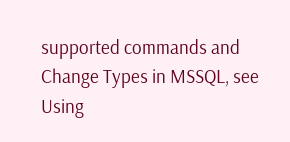supported commands and Change Types in MSSQL, see Using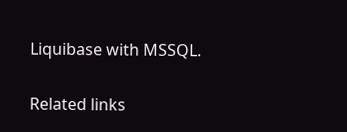Liquibase with MSSQL.

Related links